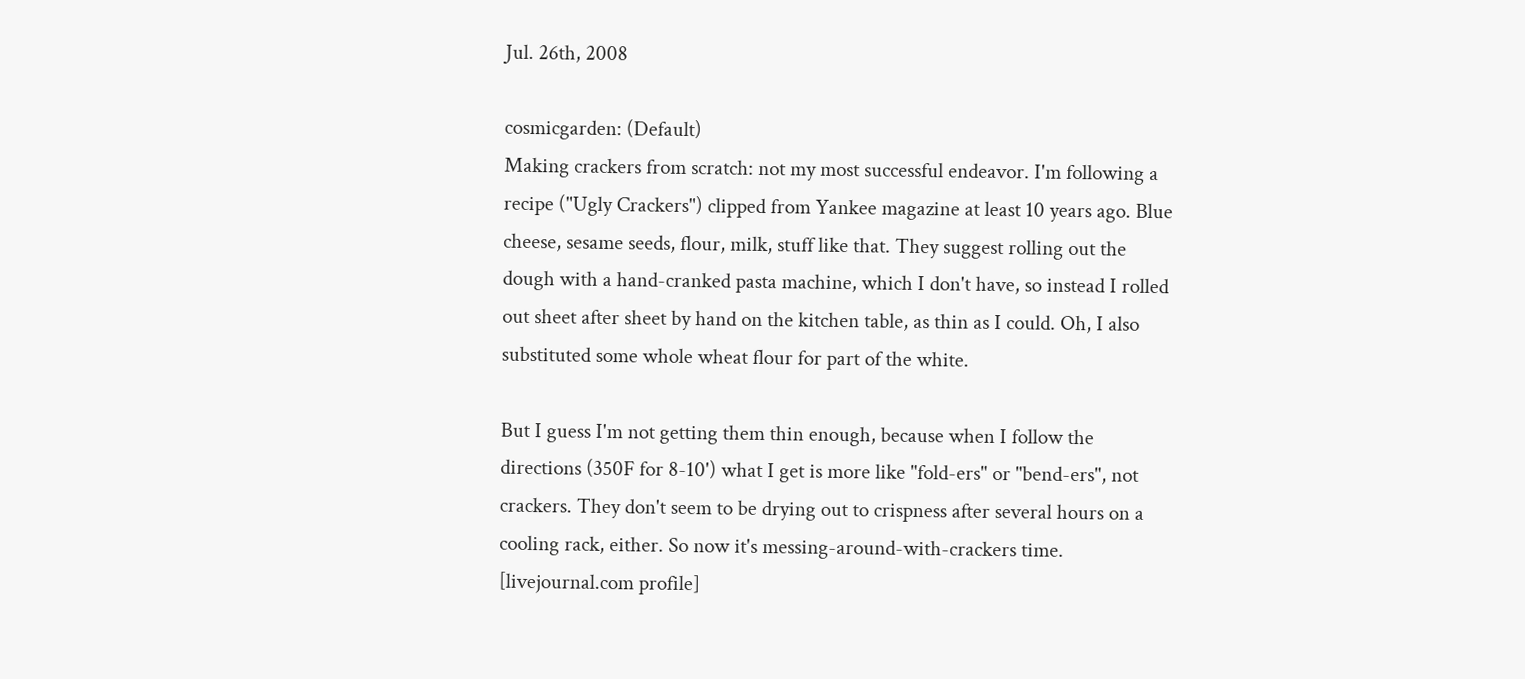Jul. 26th, 2008

cosmicgarden: (Default)
Making crackers from scratch: not my most successful endeavor. I'm following a recipe ("Ugly Crackers") clipped from Yankee magazine at least 10 years ago. Blue cheese, sesame seeds, flour, milk, stuff like that. They suggest rolling out the dough with a hand-cranked pasta machine, which I don't have, so instead I rolled out sheet after sheet by hand on the kitchen table, as thin as I could. Oh, I also substituted some whole wheat flour for part of the white.

But I guess I'm not getting them thin enough, because when I follow the directions (350F for 8-10') what I get is more like "fold-ers" or "bend-ers", not crackers. They don't seem to be drying out to crispness after several hours on a cooling rack, either. So now it's messing-around-with-crackers time. [livejournal.com profile]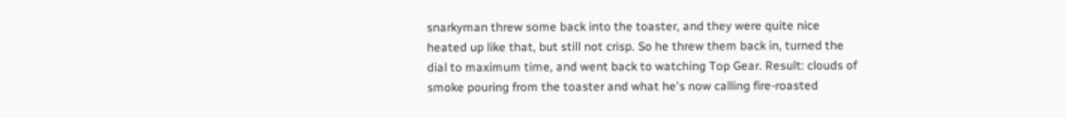snarkyman threw some back into the toaster, and they were quite nice heated up like that, but still not crisp. So he threw them back in, turned the dial to maximum time, and went back to watching Top Gear. Result: clouds of smoke pouring from the toaster and what he's now calling fire-roasted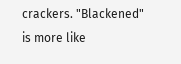crackers. "Blackened" is more like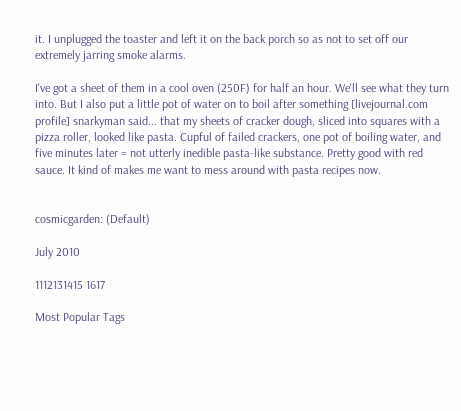it. I unplugged the toaster and left it on the back porch so as not to set off our extremely jarring smoke alarms.

I've got a sheet of them in a cool oven (250F) for half an hour. We'll see what they turn into. But I also put a little pot of water on to boil after something [livejournal.com profile] snarkyman said... that my sheets of cracker dough, sliced into squares with a pizza roller, looked like pasta. Cupful of failed crackers, one pot of boiling water, and five minutes later = not utterly inedible pasta-like substance. Pretty good with red sauce. It kind of makes me want to mess around with pasta recipes now.


cosmicgarden: (Default)

July 2010

1112131415 1617

Most Popular Tags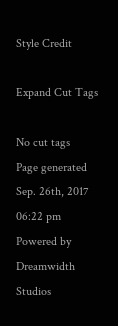Style Credit

Expand Cut Tags

No cut tags
Page generated Sep. 26th, 2017 06:22 pm
Powered by Dreamwidth Studios